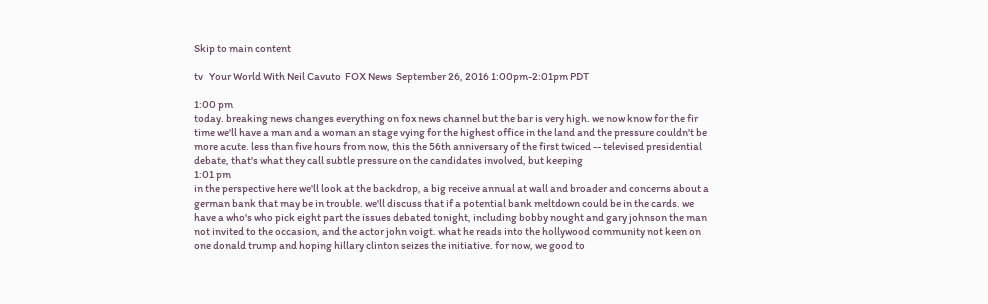Skip to main content

tv   Your World With Neil Cavuto  FOX News  September 26, 2016 1:00pm-2:01pm PDT

1:00 pm
today. breaking news changes everything on fox news channel but the bar is very high. we now know for the fir time we'll have a man and a woman an stage vying for the highest office in the land and the pressure couldn't be more acute. less than five hours from now, this the 56th anniversary of the first twiced -- televised presidential debate, that's what they call subtle pressure on the candidates involved, but keeping
1:01 pm
in the perspective here we'll look at the backdrop, a big receive annual at wall and broader and concerns about a german bank that may be in trouble. we'll discuss that if a potential bank meltdown could be in the cards. we have a who's who pick eight part the issues debated tonight, including bobby nought and gary johnson the man not invited to the occasion, and the actor john voigt. what he reads into the hollywood community not keen on one donald trump and hoping hillary clinton seizes the initiative. for now, we good to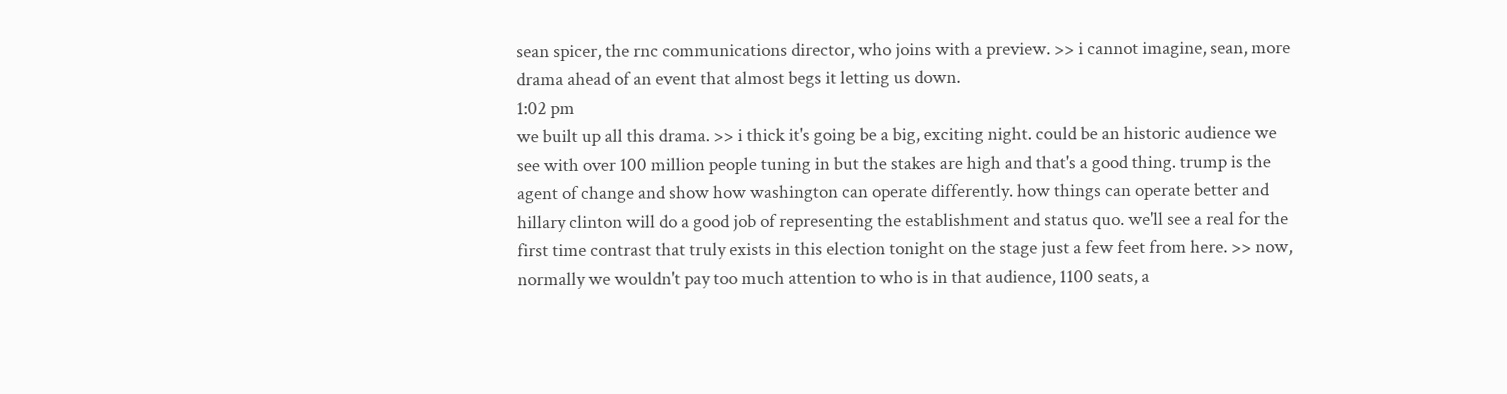sean spicer, the rnc communications director, who joins with a preview. >> i cannot imagine, sean, more drama ahead of an event that almost begs it letting us down.
1:02 pm
we built up all this drama. >> i thick it's going be a big, exciting night. could be an historic audience we see with over 100 million people tuning in but the stakes are high and that's a good thing. trump is the agent of change and show how washington can operate differently. how things can operate better and hillary clinton will do a good job of representing the establishment and status quo. we'll see a real for the first time contrast that truly exists in this election tonight on the stage just a few feet from here. >> now, normally we wouldn't pay too much attention to who is in that audience, 1100 seats, a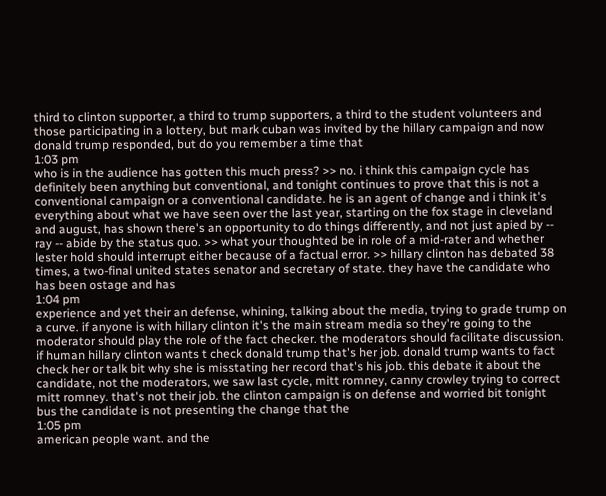third to clinton supporter, a third to trump supporters, a third to the student volunteers and those participating in a lottery, but mark cuban was invited by the hillary campaign and now donald trump responded, but do you remember a time that
1:03 pm
who is in the audience has gotten this much press? >> no. i think this campaign cycle has definitely been anything but conventional, and tonight continues to prove that this is not a conventional campaign or a conventional candidate. he is an agent of change and i think it's everything about what we have seen over the last year, starting on the fox stage in cleveland and august, has shown there's an opportunity to do things differently, and not just apied by -- ray -- abide by the status quo. >> what your thoughted be in role of a mid-rater and whether lester hold should interrupt either because of a factual error. >> hillary clinton has debated 38 times, a two-final united states senator and secretary of state. they have the candidate who has been ostage and has
1:04 pm
experience and yet their an defense, whining, talking about the media, trying to grade trump on a curve. if anyone is with hillary clinton it's the main stream media so they're going to the moderator should play the role of the fact checker. the moderators should facilitate discussion. if human hillary clinton wants t check donald trump that's her job. donald trump wants to fact check her or talk bit why she is misstating her record that's his job. this debate it about the candidate, not the moderators, we saw last cycle, mitt romney, canny crowley trying to correct mitt romney. that's not their job. the clinton campaign is on defense and worried bit tonight bus the candidate is not presenting the change that the
1:05 pm
american people want. and the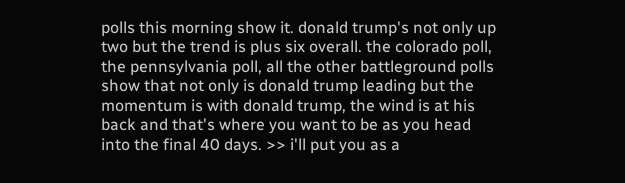polls this morning show it. donald trump's not only up two but the trend is plus six overall. the colorado poll, the pennsylvania poll, all the other battleground polls show that not only is donald trump leading but the momentum is with donald trump, the wind is at his back and that's where you want to be as you head into the final 40 days. >> i'll put you as a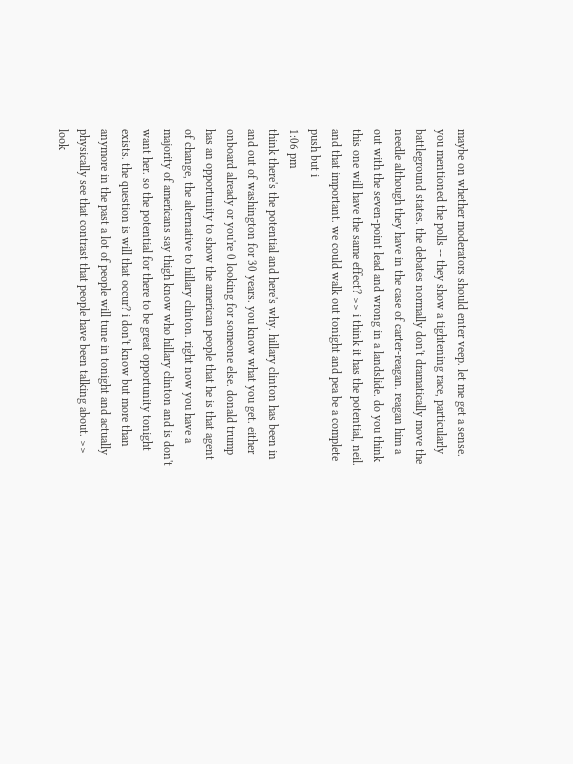maybe on whether moderators should enter veep. let me get a sense. you mentioned the polls -- they show a tightening race, particularly battleground states. the debates normally don't dramatically move the needle although they have in the case of carter-reagan. reagan him a out with the seven-point lead and wrong in a landslide. do you think this one will have the same effect? >> i think it has the potential, neil. and that important. we could walk out tonight and pea be a complete push but i
1:06 pm
think there's the potential and here's why. hillary clinton has been in and out of washington for 30 years. you know what you get. either onboard already or you're 0 looking for someone else. donald trump has an opportunity to show the american people that he is that agent of change, the alternative to hillary clinton. right now you have a majority of americans say thigh know who hillary clinton and is don't want her. so the potential for there to be great opportunity tonight exists. the question is will that occur? i don't know but more than anymore in the past a lot of people will tune in tonight and actually physically see that contrast that people have been talking about. >> look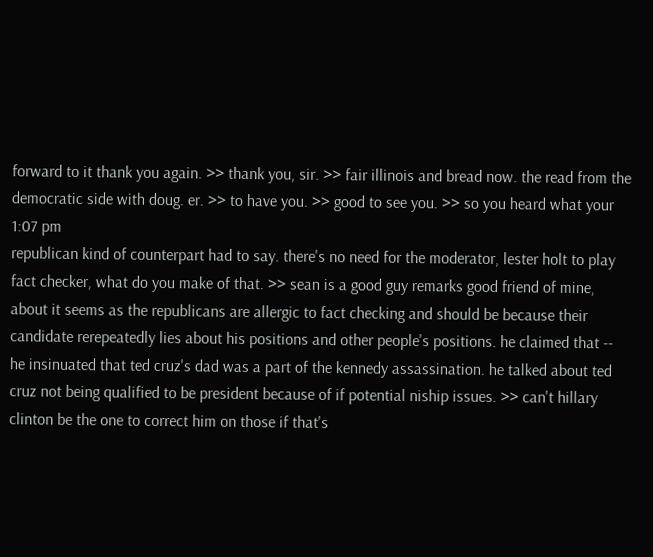forward to it thank you again. >> thank you, sir. >> fair illinois and bread now. the read from the democratic side with doug. er. >> to have you. >> good to see you. >> so you heard what your
1:07 pm
republican kind of counterpart had to say. there's no need for the moderator, lester holt to play fact checker, what do you make of that. >> sean is a good guy remarks good friend of mine, about it seems as the republicans are allergic to fact checking and should be because their candidate rerepeatedly lies about his positions and other people's positions. he claimed that -- he insinuated that ted cruz's dad was a part of the kennedy assassination. he talked about ted cruz not being qualified to be president because of if potential niship issues. >> can't hillary clinton be the one to correct him on those if that's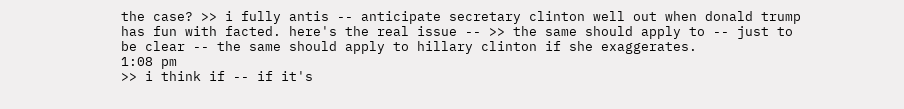the case? >> i fully antis -- anticipate secretary clinton well out when donald trump has fun with facted. here's the real issue -- >> the same should apply to -- just to be clear -- the same should apply to hillary clinton if she exaggerates.
1:08 pm
>> i think if -- if it's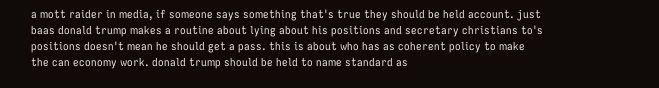a mott raider in media, if someone says something that's true they should be held account. just baas donald trump makes a routine about lying about his positions and secretary christians to's positions doesn't mean he should get a pass. this is about who has as coherent policy to make the can economy work. donald trump should be held to name standard as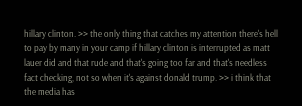hillary clinton. >> the only thing that catches my attention there's hell to pay by many in your camp if hillary clinton is interrupted as matt lauer did and that rude and that's going too far and that's needless fact checking, not so when it's against donald trump. >> i think that the media has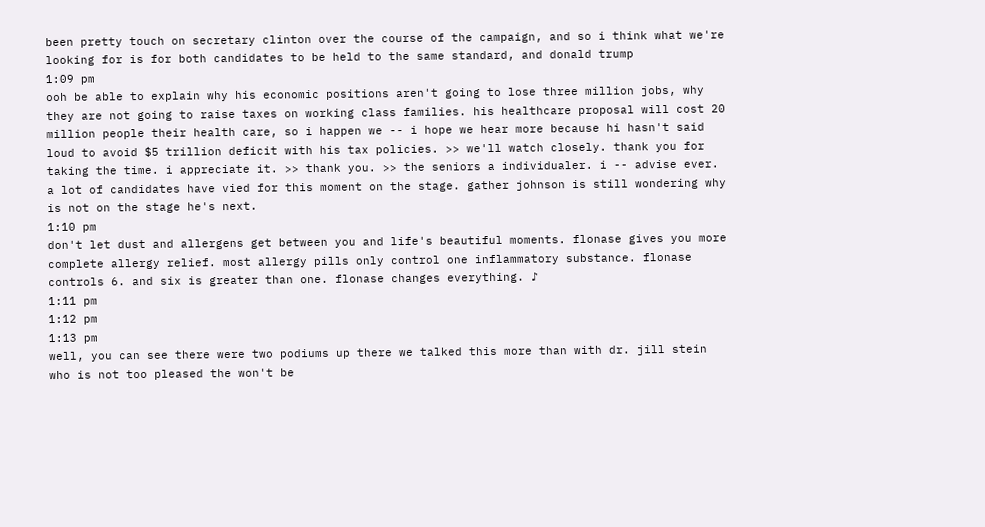been pretty touch on secretary clinton over the course of the campaign, and so i think what we're looking for is for both candidates to be held to the same standard, and donald trump
1:09 pm
ooh be able to explain why his economic positions aren't going to lose three million jobs, why they are not going to raise taxes on working class families. his healthcare proposal will cost 20 million people their health care, so i happen we -- i hope we hear more because hi hasn't said loud to avoid $5 trillion deficit with his tax policies. >> we'll watch closely. thank you for taking the time. i appreciate it. >> thank you. >> the seniors a individualer. i -- advise ever. a lot of candidates have vied for this moment on the stage. gather johnson is still wondering why is not on the stage he's next.
1:10 pm
don't let dust and allergens get between you and life's beautiful moments. flonase gives you more complete allergy relief. most allergy pills only control one inflammatory substance. flonase controls 6. and six is greater than one. flonase changes everything. ♪
1:11 pm
1:12 pm
1:13 pm
well, you can see there were two podiums up there we talked this more than with dr. jill stein who is not too pleased the won't be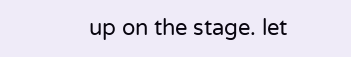up on the stage. let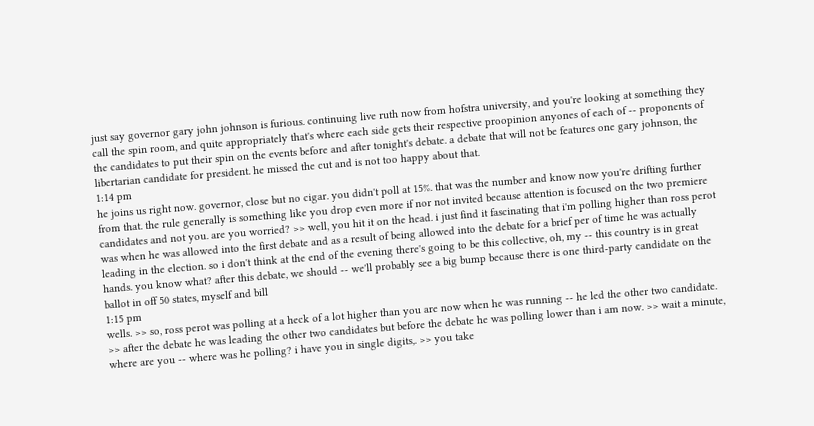just say governor gary john johnson is furious. continuing live ruth now from hofstra university, and you're looking at something they call the spin room, and quite appropriately that's where each side gets their respective proopinion anyones of each of -- proponents of the candidates to put their spin on the events before and after tonight's debate. a debate that will not be features one gary johnson, the libertarian candidate for president. he missed the cut and is not too happy about that.
1:14 pm
he joins us right now. governor, close but no cigar. you didn't poll at 15%. that was the number and know now you're drifting further from that. the rule generally is something like you drop even more if nor not invited because attention is focused on the two premiere candidates and not you. are you worried? >> well, you hit it on the head. i just find it fascinating that i'm polling higher than ross perot was when he was allowed into the first debate and as a result of being allowed into the debate for a brief per of time he was actually leading in the election. so i don't think at the end of the evening there's going to be this collective, oh, my -- this country is in great hands. you know what? after this debate, we should -- we'll probably see a big bump because there is one third-party candidate on the ballot in off 50 states, myself and bill
1:15 pm
wells. >> so, ross perot was polling at a heck of a lot higher than you are now when he was running -- he led the other two candidate. >> after the debate he was leading the other two candidates but before the debate he was polling lower than i am now. >> wait a minute, where are you -- where was he polling? i have you in single digits,. >> you take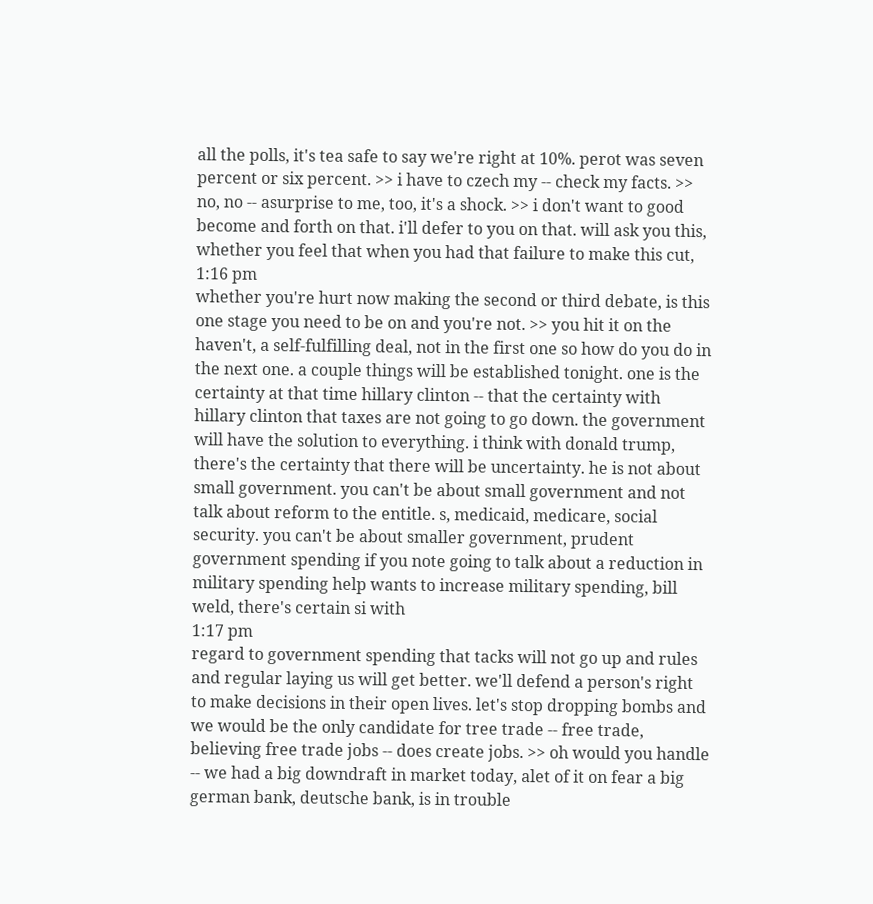all the polls, it's tea safe to say we're right at 10%. perot was seven percent or six percent. >> i have to czech my -- check my facts. >> no, no -- asurprise to me, too, it's a shock. >> i don't want to good become and forth on that. i'll defer to you on that. will ask you this, whether you feel that when you had that failure to make this cut,
1:16 pm
whether you're hurt now making the second or third debate, is this one stage you need to be on and you're not. >> you hit it on the haven't, a self-fulfilling deal, not in the first one so how do you do in the next one. a couple things will be established tonight. one is the certainty at that time hillary clinton -- that the certainty with hillary clinton that taxes are not going to go down. the government will have the solution to everything. i think with donald trump, there's the certainty that there will be uncertainty. he is not about small government. you can't be about small government and not talk about reform to the entitle. s, medicaid, medicare, social security. you can't be about smaller government, prudent government spending if you note going to talk about a reduction in military spending help wants to increase military spending, bill weld, there's certain si with
1:17 pm
regard to government spending that tacks will not go up and rules and regular laying us will get better. we'll defend a person's right to make decisions in their open lives. let's stop dropping bombs and we would be the only candidate for tree trade -- free trade, believing free trade jobs -- does create jobs. >> oh would you handle -- we had a big downdraft in market today, alet of it on fear a big german bank, deutsche bank, is in trouble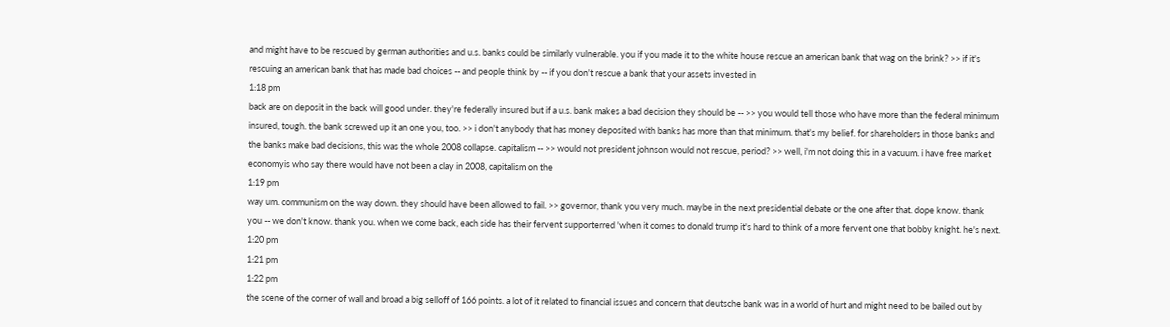and might have to be rescued by german authorities and u.s. banks could be similarly vulnerable. you if you made it to the white house rescue an american bank that wag on the brink? >> if it's rescuing an american bank that has made bad choices -- and people think by -- if you don't rescue a bank that your assets invested in
1:18 pm
back are on deposit in the back will good under. they're federally insured but if a u.s. bank makes a bad decision they should be -- >> you would tell those who have more than the federal minimum insured, tough. the bank screwed up it an one you, too. >> i don't anybody that has money deposited with banks has more than that minimum. that's my belief. for shareholders in those banks and the banks make bad decisions, this was the whole 2008 collapse. capitalism -- >> would not president johnson would not rescue, period? >> well, i'm not doing this in a vacuum. i have free market economyis who say there would have not been a clay in 2008, capitalism on the
1:19 pm
way um. communism on the way down. they should have been allowed to fail. >> governor, thank you very much. maybe in the next presidential debate or the one after that. dope know. thank you -- we don't know. thank you. when we come back, each side has their fervent supporterred 'when it comes to donald trump it's hard to think of a more fervent one that bobby knight. he's next.
1:20 pm
1:21 pm
1:22 pm
the scene of the corner of wall and broad a big selloff of 166 points. a lot of it related to financial issues and concern that deutsche bank was in a world of hurt and might need to be bailed out by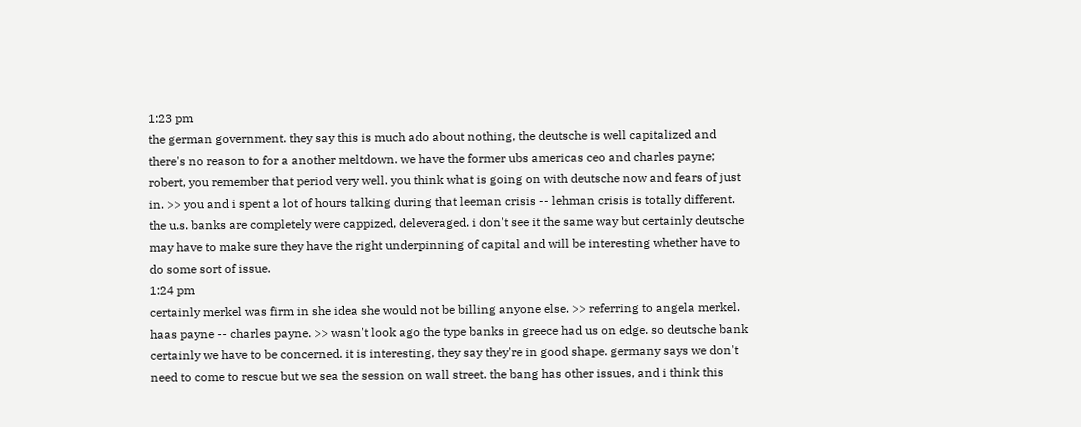1:23 pm
the german government. they say this is much ado about nothing, the deutsche is well capitalized and there's no reason to for a another meltdown. we have the former ubs americas ceo and charles payne; robert, you remember that period very well. you think what is going on with deutsche now and fears of just in. >> you and i spent a lot of hours talking during that leeman crisis -- lehman crisis is totally different. the u.s. banks are completely were cappized, deleveraged. i don't see it the same way but certainly deutsche may have to make sure they have the right underpinning of capital and will be interesting whether have to do some sort of issue.
1:24 pm
certainly merkel was firm in she idea she would not be billing anyone else. >> referring to angela merkel. haas payne -- charles payne. >> wasn't look ago the type banks in greece had us on edge. so deutsche bank certainly we have to be concerned. it is interesting, they say they're in good shape. germany says we don't need to come to rescue but we sea the session on wall street. the bang has other issues, and i think this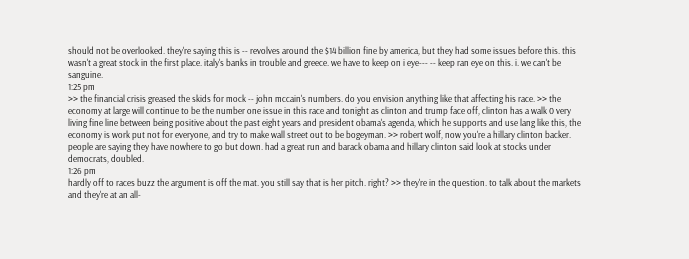should not be overlooked. they're saying this is -- revolves around the $14 billion fine by america, but they had some issues before this. this wasn't a great stock in the first place. italy's banks in trouble and greece. we have to keep on i eye--- -- keep ran eye on this. i. we can't be sanguine.
1:25 pm
>> the financial crisis greased the skids for mock -- john mccain's numbers. do you envision anything like that affecting his race. >> the economy at large will continue to be the number one issue in this race and tonight as clinton and trump face off, clinton has a walk 0 very living fine line between being positive about the past eight years and president obama's agenda, which he supports and use lang like this, the economy is work put not for everyone, and try to make wall street out to be bogeyman. >> robert wolf, now you're a hillary clinton backer. people are saying they have nowhere to go but down. had a great run and barack obama and hillary clinton said look at stocks under democrats, doubled.
1:26 pm
hardly off to races buzz the argument is off the mat. you still say that is her pitch. right? >> they're in the question. to talk about the markets and they're at an all-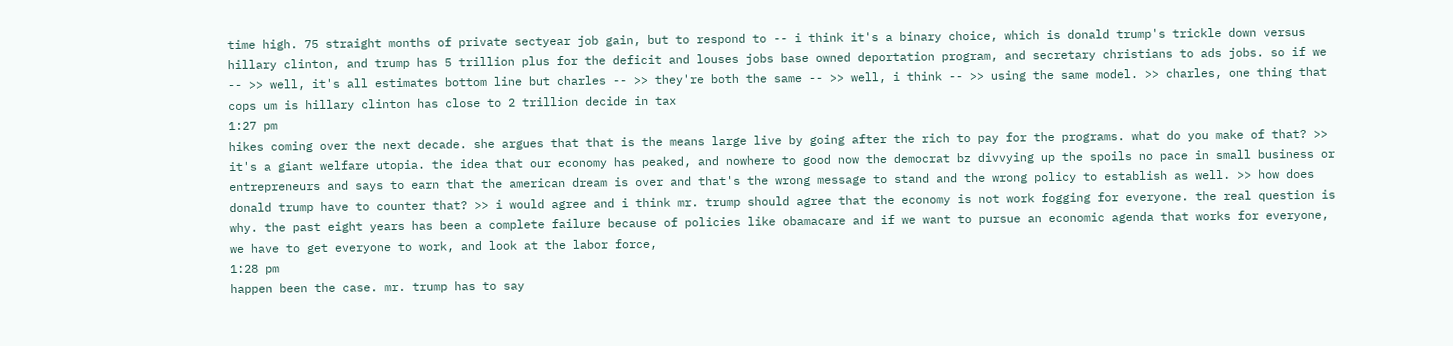time high. 75 straight months of private sectyear job gain, but to respond to -- i think it's a binary choice, which is donald trump's trickle down versus hillary clinton, and trump has 5 trillion plus for the deficit and louses jobs base owned deportation program, and secretary christians to ads jobs. so if we -- >> well, it's all estimates bottom line but charles -- >> they're both the same -- >> well, i think -- >> using the same model. >> charles, one thing that cops um is hillary clinton has close to 2 trillion decide in tax
1:27 pm
hikes coming over the next decade. she argues that that is the means large live by going after the rich to pay for the programs. what do you make of that? >> it's a giant welfare utopia. the idea that our economy has peaked, and nowhere to good now the democrat bz divvying up the spoils no pace in small business or entrepreneurs and says to earn that the american dream is over and that's the wrong message to stand and the wrong policy to establish as well. >> how does donald trump have to counter that? >> i would agree and i think mr. trump should agree that the economy is not work fogging for everyone. the real question is why. the past eight years has been a complete failure because of policies like obamacare and if we want to pursue an economic agenda that works for everyone, we have to get everyone to work, and look at the labor force,
1:28 pm
happen been the case. mr. trump has to say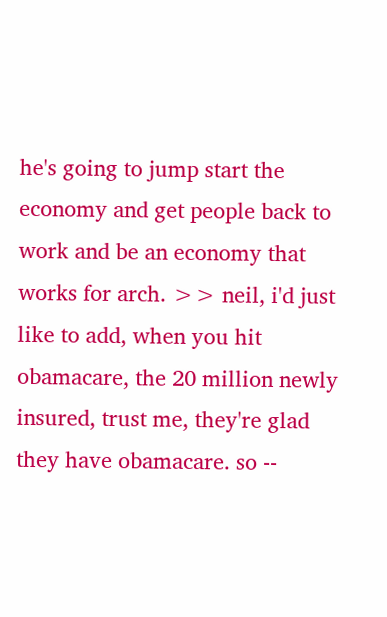he's going to jump start the economy and get people back to work and be an economy that works for arch. >> neil, i'd just like to add, when you hit obamacare, the 20 million newly insured, trust me, they're glad they have obamacare. so --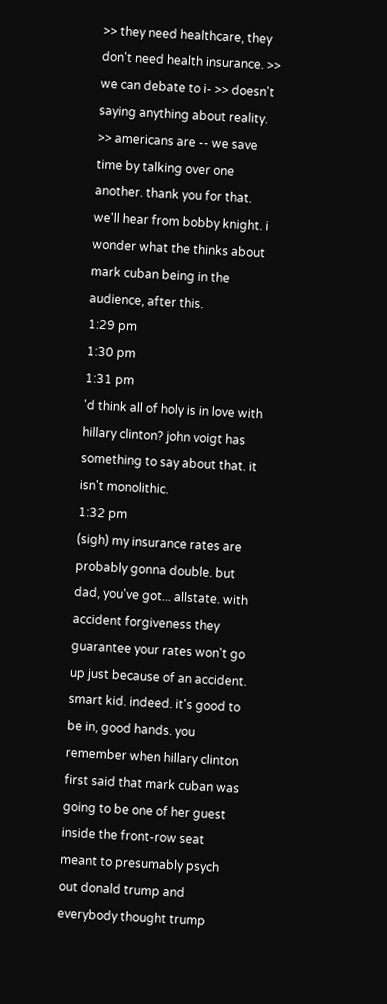>> they need healthcare, they don't need health insurance. >> we can debate to i- >> doesn't saying anything about reality. >> americans are -- we save time by talking over one another. thank you for that. we'll hear from bobby knight. i wonder what the thinks about mark cuban being in the audience, after this.
1:29 pm
1:30 pm
1:31 pm
'd think all of holy is in love with hillary clinton? john voigt has something to say about that. it isn't monolithic.
1:32 pm
(sigh) my insurance rates are probably gonna double. but dad, you've got... allstate. with accident forgiveness they guarantee your rates won't go up just because of an accident. smart kid. indeed. it's good to be in, good hands. you remember when hillary clinton first said that mark cuban was going to be one of her guest inside the front-row seat meant to presumably psych out donald trump and everybody thought trump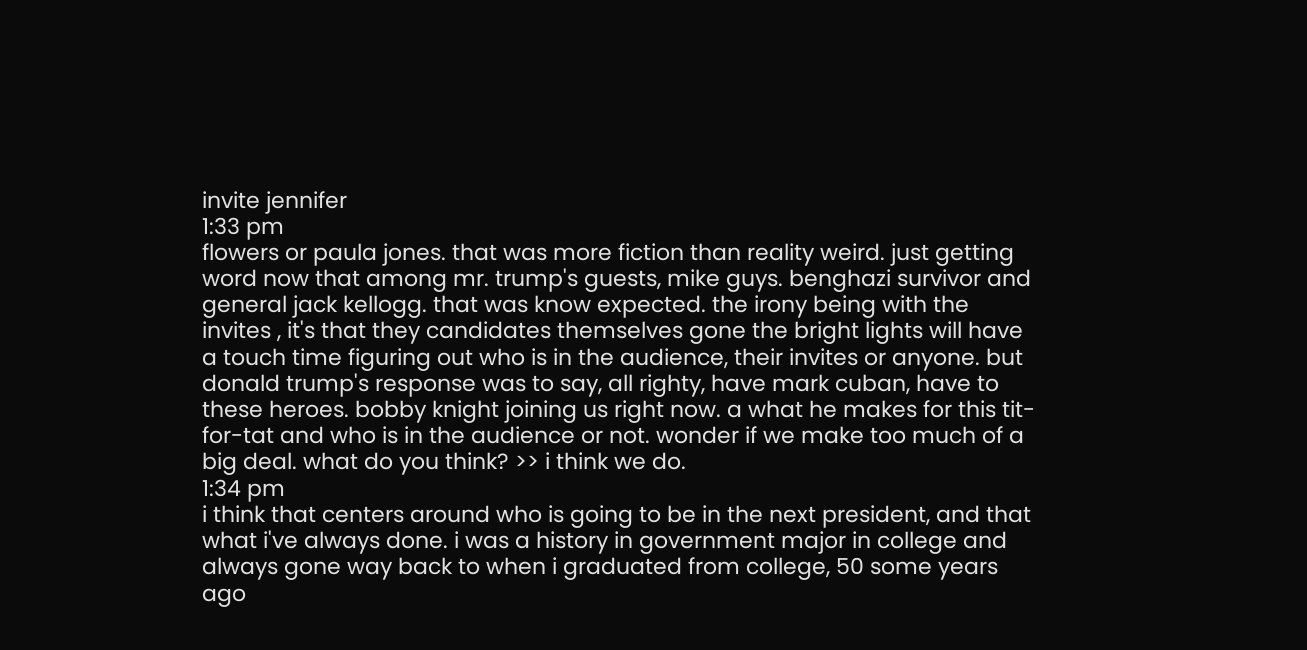invite jennifer
1:33 pm
flowers or paula jones. that was more fiction than reality weird. just getting word now that among mr. trump's guests, mike guys. benghazi survivor and general jack kellogg. that was know expected. the irony being with the invites , it's that they candidates themselves gone the bright lights will have a touch time figuring out who is in the audience, their invites or anyone. but donald trump's response was to say, all righty, have mark cuban, have to these heroes. bobby knight joining us right now. a what he makes for this tit-for-tat and who is in the audience or not. wonder if we make too much of a big deal. what do you think? >> i think we do.
1:34 pm
i think that centers around who is going to be in the next president, and that what i've always done. i was a history in government major in college and always gone way back to when i graduated from college, 50 some years ago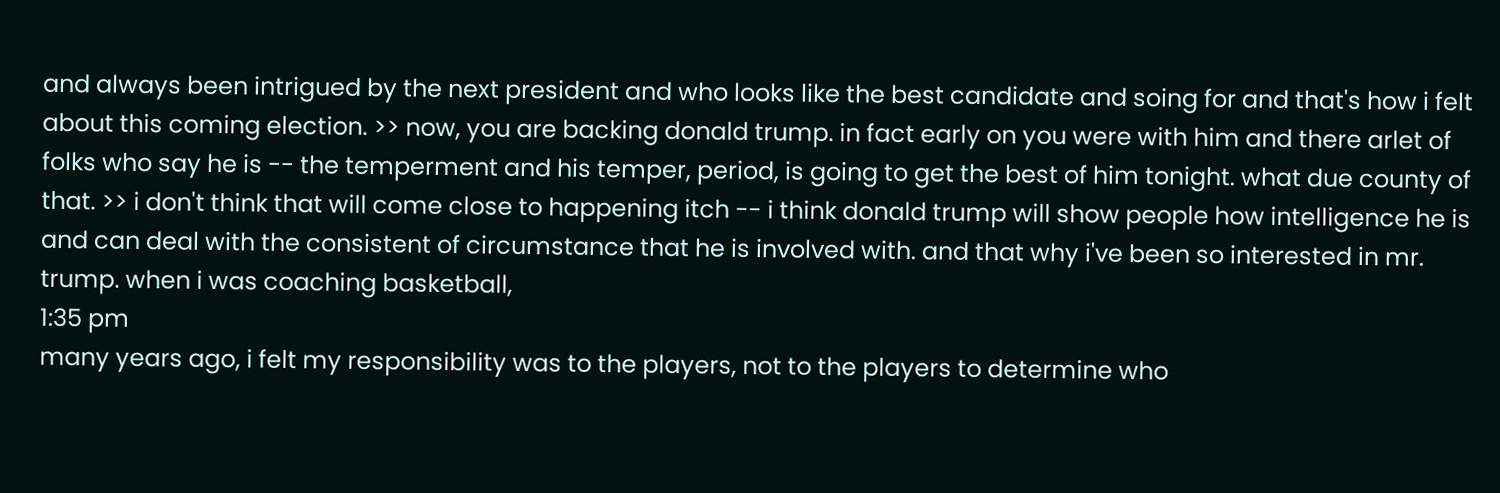and always been intrigued by the next president and who looks like the best candidate and soing for and that's how i felt about this coming election. >> now, you are backing donald trump. in fact early on you were with him and there arlet of folks who say he is -- the temperment and his temper, period, is going to get the best of him tonight. what due county of that. >> i don't think that will come close to happening itch -- i think donald trump will show people how intelligence he is and can deal with the consistent of circumstance that he is involved with. and that why i've been so interested in mr. trump. when i was coaching basketball,
1:35 pm
many years ago, i felt my responsibility was to the players, not to the players to determine who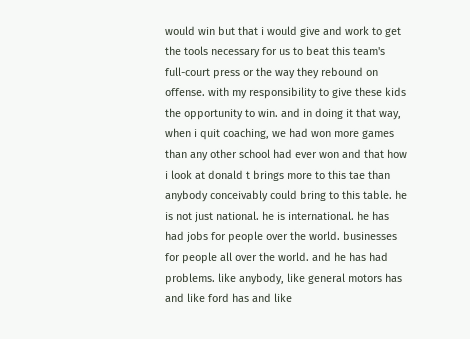would win but that i would give and work to get the tools necessary for us to beat this team's full-court press or the way they rebound on offense. with my responsibility to give these kids the opportunity to win. and in doing it that way, when i quit coaching, we had won more games than any other school had ever won and that how i look at donald t brings more to this tae than anybody conceivably could bring to this table. he is not just national. he is international. he has had jobs for people over the world. businesses for people all over the world. and he has had problems. like anybody, like general motors has and like ford has and like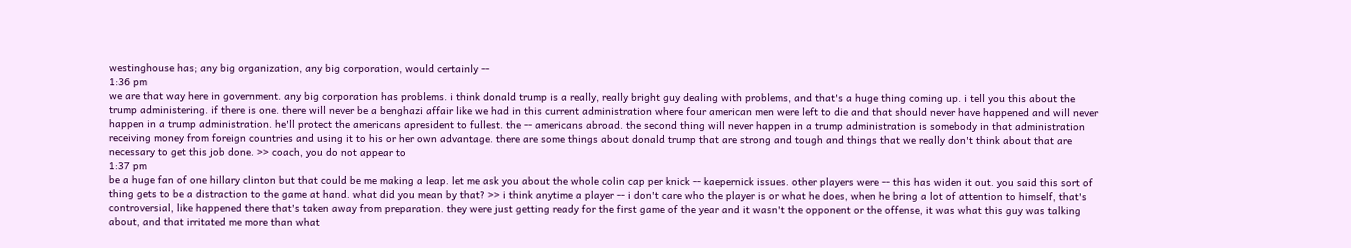westinghouse has; any big organization, any big corporation, would certainly --
1:36 pm
we are that way here in government. any big corporation has problems. i think donald trump is a really, really bright guy dealing with problems, and that's a huge thing coming up. i tell you this about the trump administering. if there is one. there will never be a benghazi affair like we had in this current administration where four american men were left to die and that should never have happened and will never happen in a trump administration. he'll protect the americans apresident to fullest. the -- americans abroad. the second thing will never happen in a trump administration is somebody in that administration receiving money from foreign countries and using it to his or her own advantage. there are some things about donald trump that are strong and tough and things that we really don't think about that are necessary to get this job done. >> coach, you do not appear to
1:37 pm
be a huge fan of one hillary clinton but that could be me making a leap. let me ask you about the whole colin cap per knick -- kaepernick issues. other players were -- this has widen it out. you said this sort of thing gets to be a distraction to the game at hand. what did you mean by that? >> i think anytime a player -- i don't care who the player is or what he does, when he bring a lot of attention to himself, that's controversial, like happened there that's taken away from preparation. they were just getting ready for the first game of the year and it wasn't the opponent or the offense, it was what this guy was talking about, and that irritated me more than what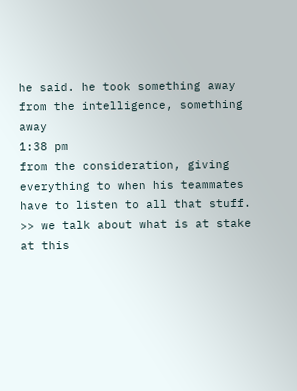he said. he took something away from the intelligence, something away
1:38 pm
from the consideration, giving everything to when his teammates have to listen to all that stuff. >> we talk about what is at stake at this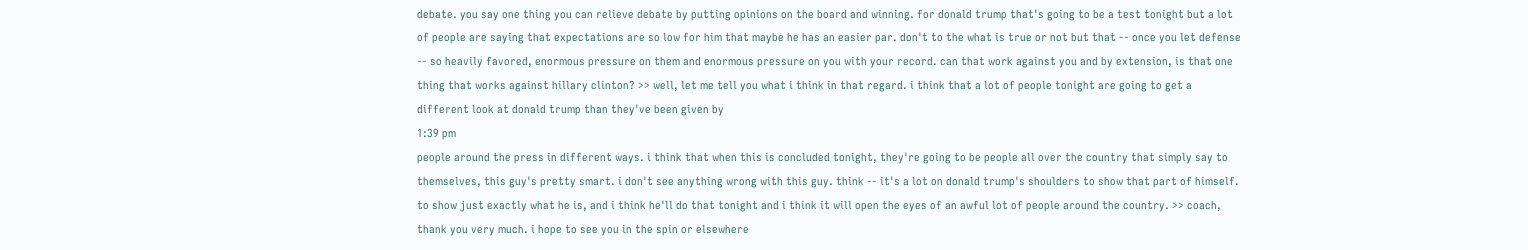debate. you say one thing you can relieve debate by putting opinions on the board and winning. for donald trump that's going to be a test tonight but a lot of people are saying that expectations are so low for him that maybe he has an easier par. don't to the what is true or not but that -- once you let defense -- so heavily favored, enormous pressure on them and enormous pressure on you with your record. can that work against you and by extension, is that one thing that works against hillary clinton? >> well, let me tell you what i think in that regard. i think that a lot of people tonight are going to get a different look at donald trump than they've been given by
1:39 pm
people around the press in different ways. i think that when this is concluded tonight, they're going to be people all over the country that simply say to themselves, this guy's pretty smart. i don't see anything wrong with this guy. think -- it's a lot on donald trump's shoulders to show that part of himself. to show just exactly what he is, and i think he'll do that tonight and i think it will open the eyes of an awful lot of people around the country. >> coach, thank you very much. i hope to see you in the spin or elsewhere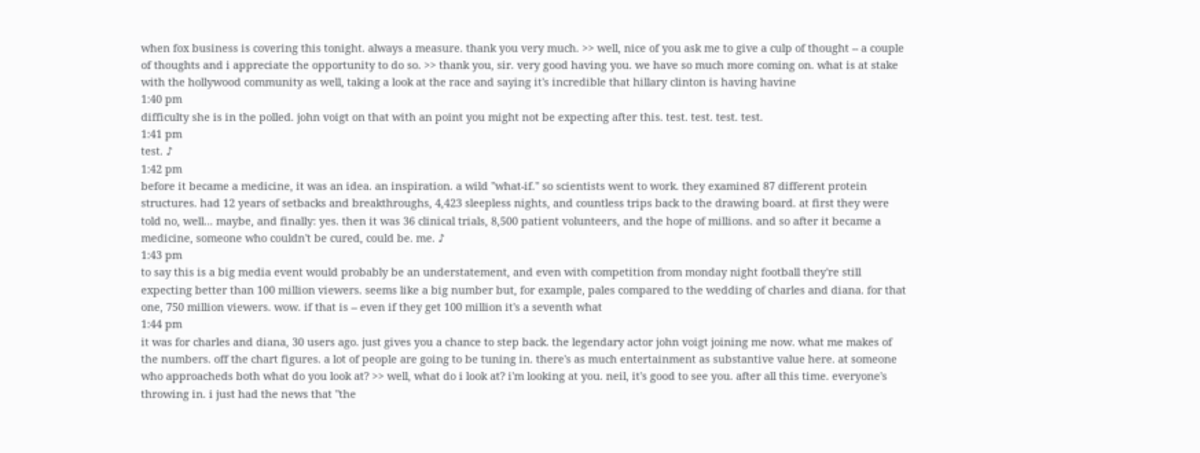when fox business is covering this tonight. always a measure. thank you very much. >> well, nice of you ask me to give a culp of thought -- a couple of thoughts and i appreciate the opportunity to do so. >> thank you, sir. very good having you. we have so much more coming on. what is at stake with the hollywood community as well, taking a look at the race and saying it's incredible that hillary clinton is having havine
1:40 pm
difficulty she is in the polled. john voigt on that with an point you might not be expecting after this. test. test. test. test.
1:41 pm
test. ♪
1:42 pm
before it became a medicine, it was an idea. an inspiration. a wild "what-if." so scientists went to work. they examined 87 different protein structures. had 12 years of setbacks and breakthroughs, 4,423 sleepless nights, and countless trips back to the drawing board. at first they were told no, well... maybe, and finally: yes. then it was 36 clinical trials, 8,500 patient volunteers, and the hope of millions. and so after it became a medicine, someone who couldn't be cured, could be. me. ♪
1:43 pm
to say this is a big media event would probably be an understatement, and even with competition from monday night football they're still expecting better than 100 million viewers. seems like a big number but, for example, pales compared to the wedding of charles and diana. for that one, 750 million viewers. wow. if that is -- even if they get 100 million it's a seventh what
1:44 pm
it was for charles and diana, 30 users ago. just gives you a chance to step back. the legendary actor john voigt joining me now. what me makes of the numbers. off the chart figures. a lot of people are going to be tuning in. there's as much entertainment as substantive value here. at someone who approacheds both what do you look at? >> well, what do i look at? i'm looking at you. neil, it's good to see you. after all this time. everyone's throwing in. i just had the news that "the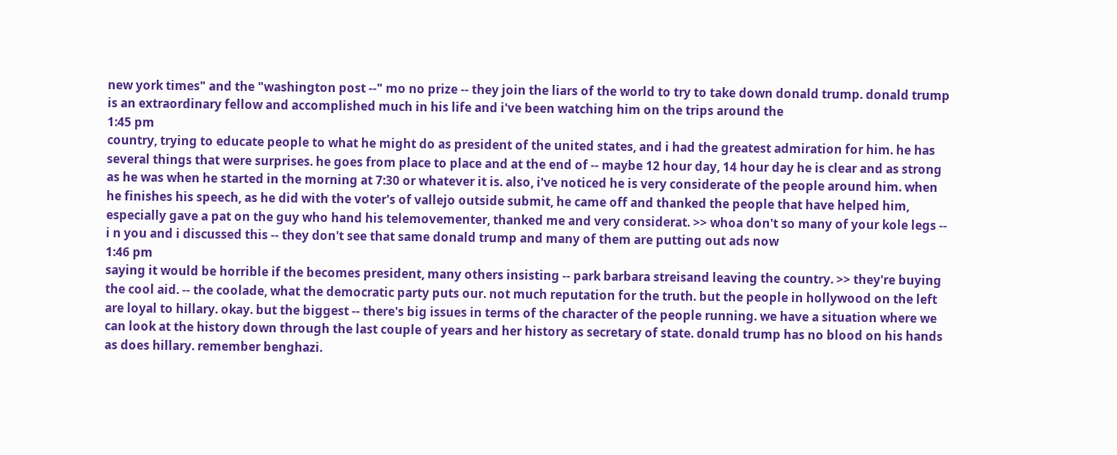new york times" and the "washington post --" mo no prize -- they join the liars of the world to try to take down donald trump. donald trump is an extraordinary fellow and accomplished much in his life and i've been watching him on the trips around the
1:45 pm
country, trying to educate people to what he might do as president of the united states, and i had the greatest admiration for him. he has several things that were surprises. he goes from place to place and at the end of -- maybe 12 hour day, 14 hour day he is clear and as strong as he was when he started in the morning at 7:30 or whatever it is. also, i've noticed he is very considerate of the people around him. when he finishes his speech, as he did with the voter's of vallejo outside submit, he came off and thanked the people that have helped him, especially gave a pat on the guy who hand his telemovementer, thanked me and very considerat. >> whoa don't so many of your kole legs -- i n you and i discussed this -- they don't see that same donald trump and many of them are putting out ads now
1:46 pm
saying it would be horrible if the becomes president, many others insisting -- park barbara streisand leaving the country. >> they're buying the cool aid. -- the coolade, what the democratic party puts our. not much reputation for the truth. but the people in hollywood on the left are loyal to hillary. okay. but the biggest -- there's big issues in terms of the character of the people running. we have a situation where we can look at the history down through the last couple of years and her history as secretary of state. donald trump has no blood on his hands as does hillary. remember benghazi.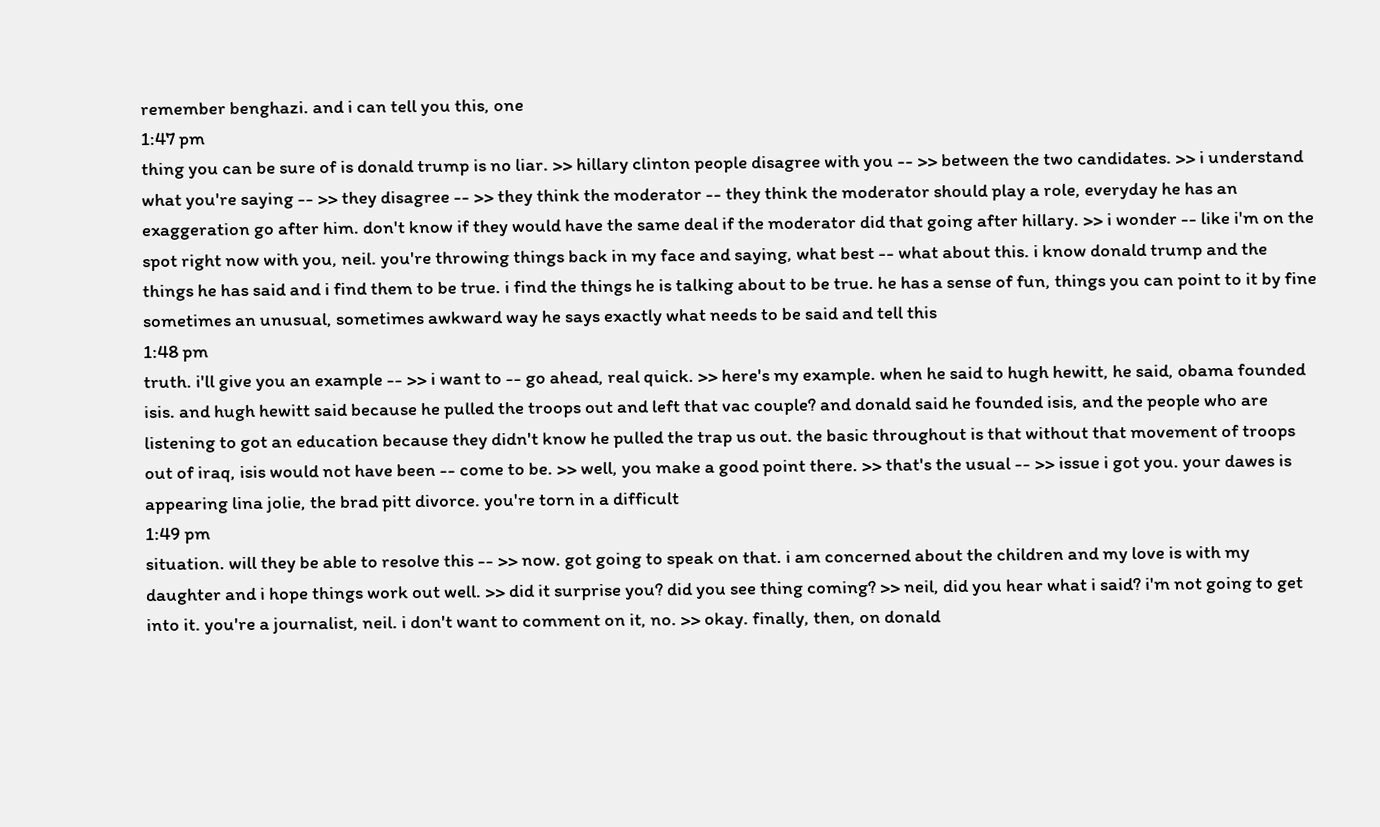remember benghazi. and i can tell you this, one
1:47 pm
thing you can be sure of is donald trump is no liar. >> hillary clinton people disagree with you -- >> between the two candidates. >> i understand what you're saying -- >> they disagree -- >> they think the moderator -- they think the moderator should play a role, everyday he has an exaggeration go after him. don't know if they would have the same deal if the moderator did that going after hillary. >> i wonder -- like i'm on the spot right now with you, neil. you're throwing things back in my face and saying, what best -- what about this. i know donald trump and the things he has said and i find them to be true. i find the things he is talking about to be true. he has a sense of fun, things you can point to it by fine sometimes an unusual, sometimes awkward way he says exactly what needs to be said and tell this
1:48 pm
truth. i'll give you an example -- >> i want to -- go ahead, real quick. >> here's my example. when he said to hugh hewitt, he said, obama founded isis. and hugh hewitt said because he pulled the troops out and left that vac couple? and donald said he founded isis, and the people who are listening to got an education because they didn't know he pulled the trap us out. the basic throughout is that without that movement of troops out of iraq, isis would not have been -- come to be. >> well, you make a good point there. >> that's the usual -- >> issue i got you. your dawes is appearing lina jolie, the brad pitt divorce. you're torn in a difficult
1:49 pm
situation. will they be able to resolve this -- >> now. got going to speak on that. i am concerned about the children and my love is with my daughter and i hope things work out well. >> did it surprise you? did you see thing coming? >> neil, did you hear what i said? i'm not going to get into it. you're a journalist, neil. i don't want to comment on it, no. >> okay. finally, then, on donald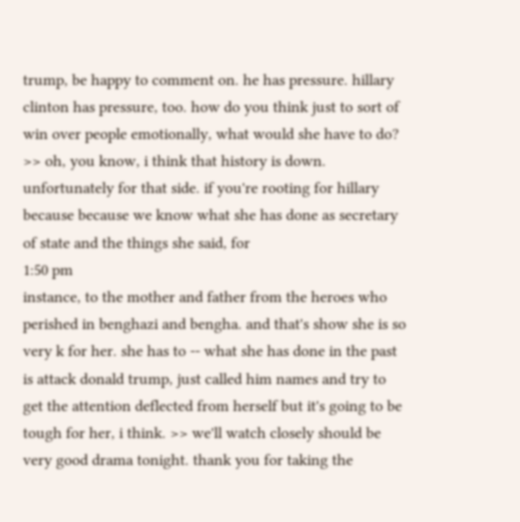trump, be happy to comment on. he has pressure. hillary clinton has pressure, too. how do you think just to sort of win over people emotionally, what would she have to do? >> oh, you know, i think that history is down. unfortunately for that side. if you're rooting for hillary because because we know what she has done as secretary of state and the things she said, for
1:50 pm
instance, to the mother and father from the heroes who perished in benghazi and bengha. and that's show she is so very k for her. she has to -- what she has done in the past is attack donald trump, just called him names and try to get the attention deflected from herself but it's going to be tough for her, i think. >> we'll watch closely should be very good drama tonight. thank you for taking the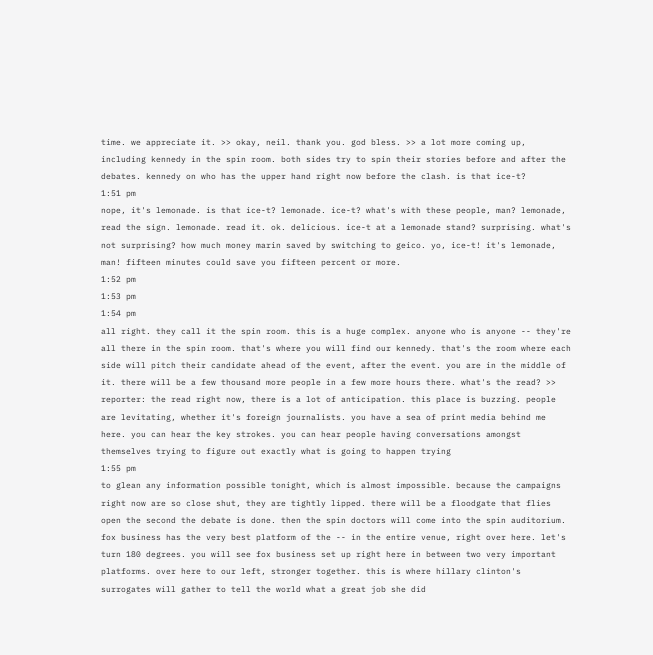time. we appreciate it. >> okay, neil. thank you. god bless. >> a lot more coming up, including kennedy in the spin room. both sides try to spin their stories before and after the debates. kennedy on who has the upper hand right now before the clash. is that ice-t?
1:51 pm
nope, it's lemonade. is that ice-t? lemonade. ice-t? what's with these people, man? lemonade, read the sign. lemonade. read it. ok. delicious. ice-t at a lemonade stand? surprising. what's not surprising? how much money marin saved by switching to geico. yo, ice-t! it's lemonade, man! fifteen minutes could save you fifteen percent or more.
1:52 pm
1:53 pm
1:54 pm
all right. they call it the spin room. this is a huge complex. anyone who is anyone -- they're all there in the spin room. that's where you will find our kennedy. that's the room where each side will pitch their candidate ahead of the event, after the event. you are in the middle of it. there will be a few thousand more people in a few more hours there. what's the read? >> reporter: the read right now, there is a lot of anticipation. this place is buzzing. people are levitating, whether it's foreign journalists. you have a sea of print media behind me here. you can hear the key strokes. you can hear people having conversations amongst themselves trying to figure out exactly what is going to happen trying
1:55 pm
to glean any information possible tonight, which is almost impossible. because the campaigns right now are so close shut, they are tightly lipped. there will be a floodgate that flies open the second the debate is done. then the spin doctors will come into the spin auditorium. fox business has the very best platform of the -- in the entire venue, right over here. let's turn 180 degrees. you will see fox business set up right here in between two very important platforms. over here to our left, stronger together. this is where hillary clinton's surrogates will gather to tell the world what a great job she did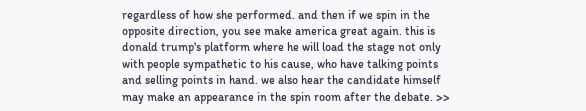regardless of how she performed. and then if we spin in the opposite direction, you see make america great again. this is donald trump's platform where he will load the stage not only with people sympathetic to his cause, who have talking points and selling points in hand. we also hear the candidate himself may make an appearance in the spin room after the debate. >>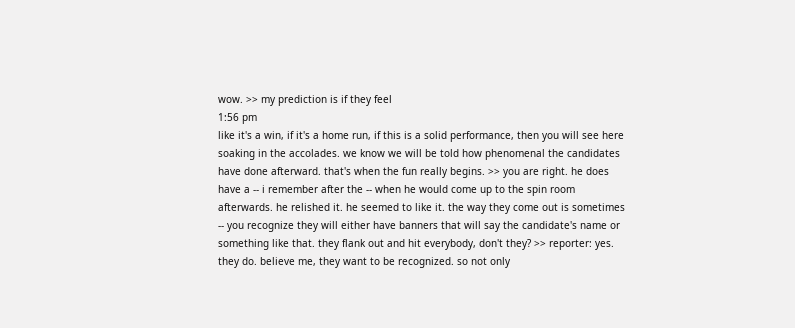wow. >> my prediction is if they feel
1:56 pm
like it's a win, if it's a home run, if this is a solid performance, then you will see here soaking in the accolades. we know we will be told how phenomenal the candidates have done afterward. that's when the fun really begins. >> you are right. he does have a -- i remember after the -- when he would come up to the spin room afterwards. he relished it. he seemed to like it. the way they come out is sometimes -- you recognize they will either have banners that will say the candidate's name or something like that. they flank out and hit everybody, don't they? >> reporter: yes. they do. believe me, they want to be recognized. so not only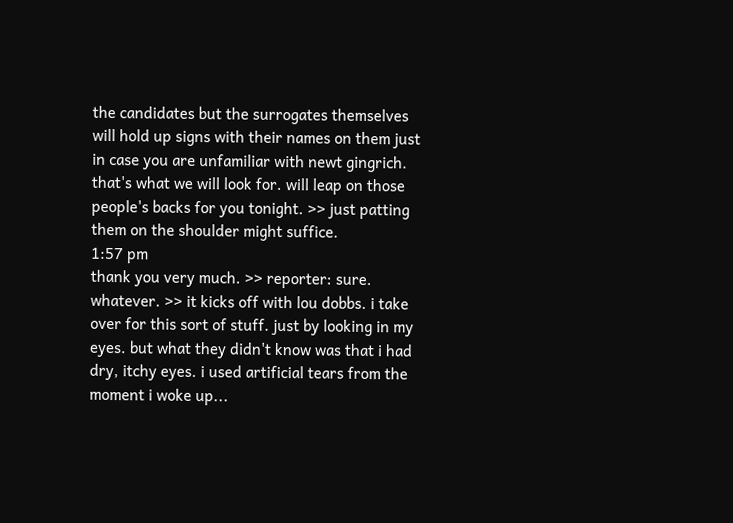the candidates but the surrogates themselves will hold up signs with their names on them just in case you are unfamiliar with newt gingrich. that's what we will look for. will leap on those people's backs for you tonight. >> just patting them on the shoulder might suffice.
1:57 pm
thank you very much. >> reporter: sure. whatever. >> it kicks off with lou dobbs. i take over for this sort of stuff. just by looking in my eyes. but what they didn't know was that i had dry, itchy eyes. i used artificial tears from the moment i woke up...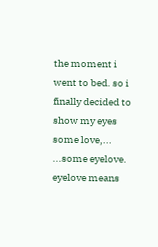the moment i went to bed. so i finally decided to show my eyes some love,... ...some eyelove. eyelove means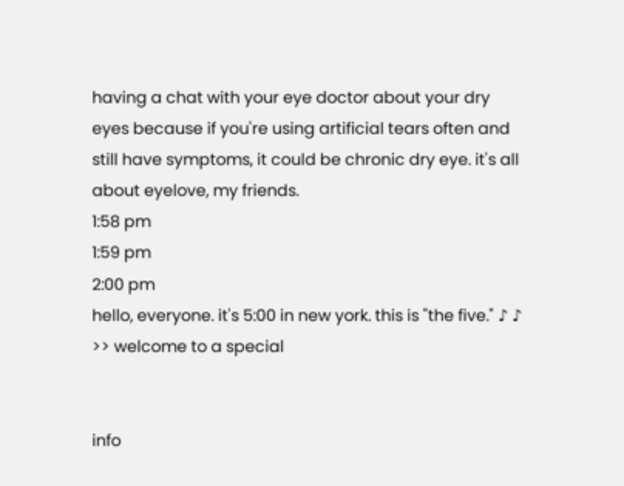having a chat with your eye doctor about your dry eyes because if you're using artificial tears often and still have symptoms, it could be chronic dry eye. it's all about eyelove, my friends.
1:58 pm
1:59 pm
2:00 pm
hello, everyone. it's 5:00 in new york. this is "the five." ♪ ♪ >> welcome to a special


info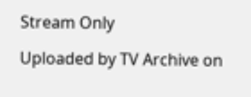Stream Only

Uploaded by TV Archive on